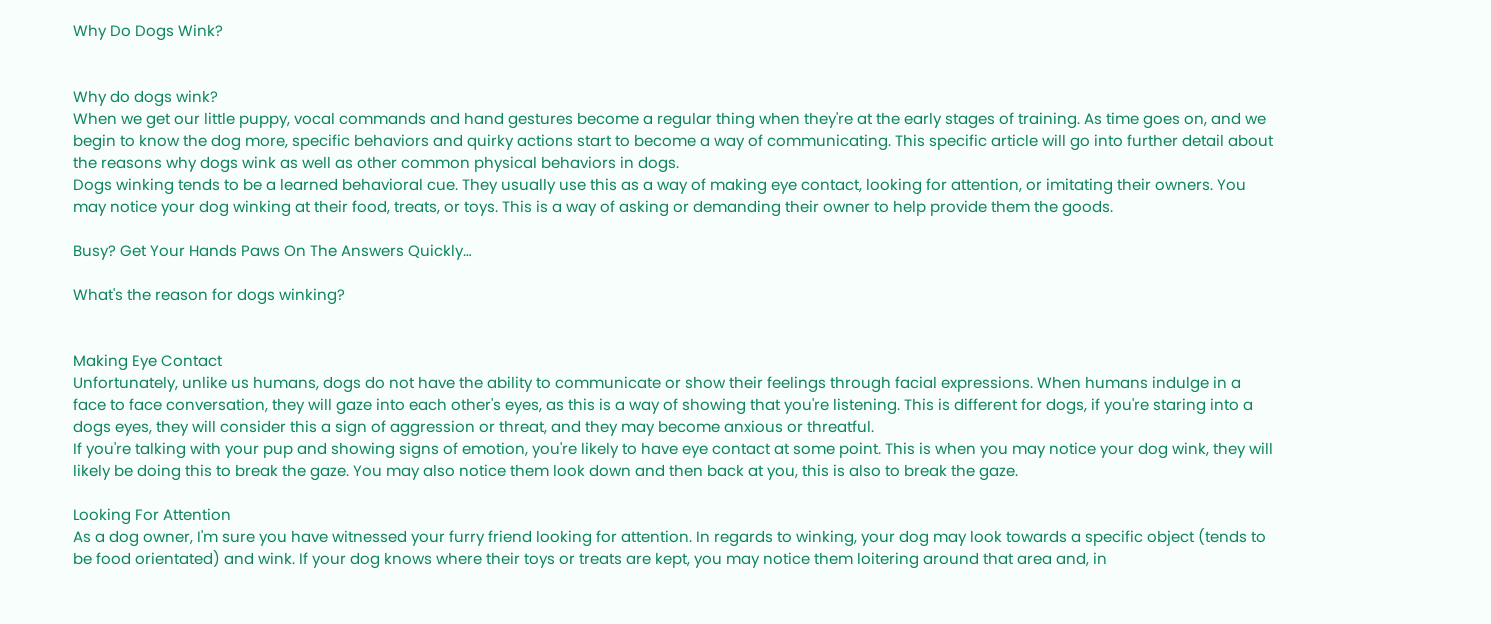Why Do Dogs Wink?


Why do dogs wink?
When we get our little puppy, vocal commands and hand gestures become a regular thing when they're at the early stages of training. As time goes on, and we begin to know the dog more, specific behaviors and quirky actions start to become a way of communicating. This specific article will go into further detail about the reasons why dogs wink as well as other common physical behaviors in dogs.
Dogs winking tends to be a learned behavioral cue. They usually use this as a way of making eye contact, looking for attention, or imitating their owners. You may notice your dog winking at their food, treats, or toys. This is a way of asking or demanding their owner to help provide them the goods.

Busy? Get Your Hands Paws On The Answers Quickly…

What's the reason for dogs winking?


Making Eye Contact
Unfortunately, unlike us humans, dogs do not have the ability to communicate or show their feelings through facial expressions. When humans indulge in a face to face conversation, they will gaze into each other's eyes, as this is a way of showing that you're listening. This is different for dogs, if you're staring into a dogs eyes, they will consider this a sign of aggression or threat, and they may become anxious or threatful.
If you're talking with your pup and showing signs of emotion, you're likely to have eye contact at some point. This is when you may notice your dog wink, they will likely be doing this to break the gaze. You may also notice them look down and then back at you, this is also to break the gaze.

Looking For Attention
As a dog owner, I'm sure you have witnessed your furry friend looking for attention. In regards to winking, your dog may look towards a specific object (tends to be food orientated) and wink. If your dog knows where their toys or treats are kept, you may notice them loitering around that area and, in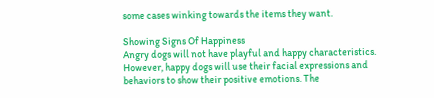some cases winking towards the items they want.

Showing Signs Of Happiness
Angry dogs will not have playful and happy characteristics. However, happy dogs will use their facial expressions and behaviors to show their positive emotions. The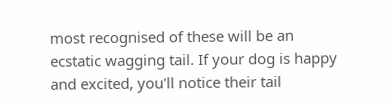most recognised of these will be an ecstatic wagging tail. If your dog is happy and excited, you'll notice their tail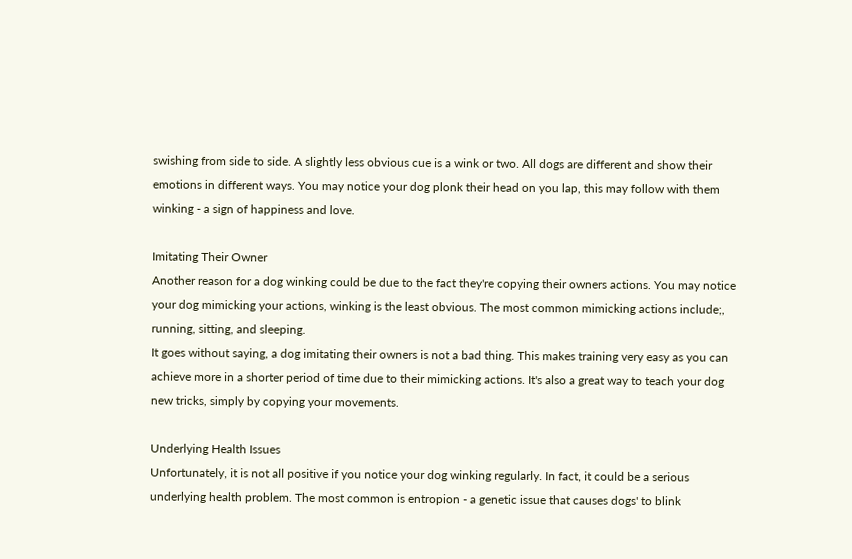swishing from side to side. A slightly less obvious cue is a wink or two. All dogs are different and show their emotions in different ways. You may notice your dog plonk their head on you lap, this may follow with them winking - a sign of happiness and love.

Imitating Their Owner
Another reason for a dog winking could be due to the fact they're copying their owners actions. You may notice your dog mimicking your actions, winking is the least obvious. The most common mimicking actions include;, running, sitting, and sleeping.
It goes without saying, a dog imitating their owners is not a bad thing. This makes training very easy as you can achieve more in a shorter period of time due to their mimicking actions. It's also a great way to teach your dog new tricks, simply by copying your movements.

Underlying Health Issues
Unfortunately, it is not all positive if you notice your dog winking regularly. In fact, it could be a serious underlying health problem. The most common is entropion - a genetic issue that causes dogs' to blink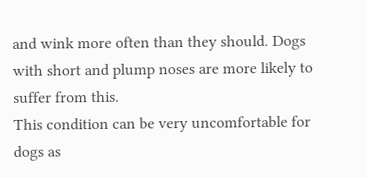and wink more often than they should. Dogs with short and plump noses are more likely to suffer from this.
This condition can be very uncomfortable for dogs as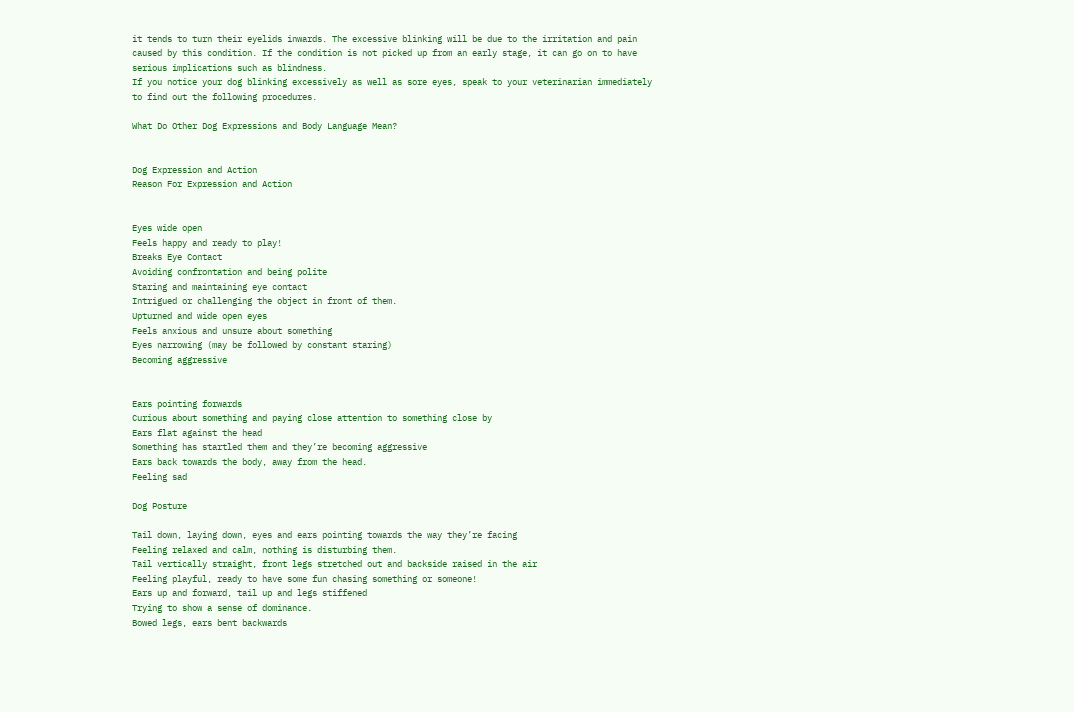it tends to turn their eyelids inwards. The excessive blinking will be due to the irritation and pain caused by this condition. If the condition is not picked up from an early stage, it can go on to have serious implications such as blindness.
If you notice your dog blinking excessively as well as sore eyes, speak to your veterinarian immediately to find out the following procedures.

What Do Other Dog Expressions and Body Language Mean?


Dog Expression and Action
Reason For Expression and Action


Eyes wide open
Feels happy and ready to play!
Breaks Eye Contact
Avoiding confrontation and being polite
Staring and maintaining eye contact
Intrigued or challenging the object in front of them.
Upturned and wide open eyes
Feels anxious and unsure about something
Eyes narrowing (may be followed by constant staring)
Becoming aggressive


Ears pointing forwards
Curious about something and paying close attention to something close by
Ears flat against the head
Something has startled them and they’re becoming aggressive
Ears back towards the body, away from the head.
Feeling sad

Dog Posture

Tail down, laying down, eyes and ears pointing towards the way they’re facing
Feeling relaxed and calm, nothing is disturbing them.
Tail vertically straight, front legs stretched out and backside raised in the air
Feeling playful, ready to have some fun chasing something or someone!
Ears up and forward, tail up and legs stiffened
Trying to show a sense of dominance.
Bowed legs, ears bent backwards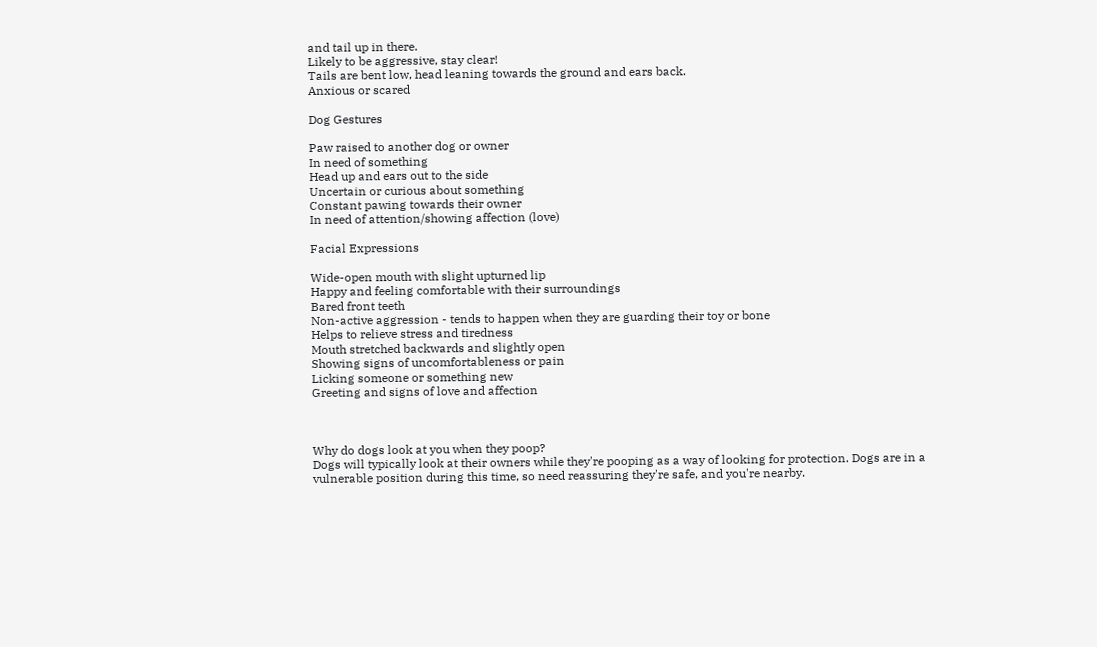and tail up in there.
Likely to be aggressive, stay clear!
Tails are bent low, head leaning towards the ground and ears back.
Anxious or scared

Dog Gestures

Paw raised to another dog or owner
In need of something
Head up and ears out to the side
Uncertain or curious about something
Constant pawing towards their owner
In need of attention/showing affection (love)

Facial Expressions

Wide-open mouth with slight upturned lip
Happy and feeling comfortable with their surroundings
Bared front teeth
Non-active aggression - tends to happen when they are guarding their toy or bone
Helps to relieve stress and tiredness
Mouth stretched backwards and slightly open
Showing signs of uncomfortableness or pain
Licking someone or something new
Greeting and signs of love and affection



Why do dogs look at you when they poop?
Dogs will typically look at their owners while they're pooping as a way of looking for protection. Dogs are in a vulnerable position during this time, so need reassuring they're safe, and you're nearby.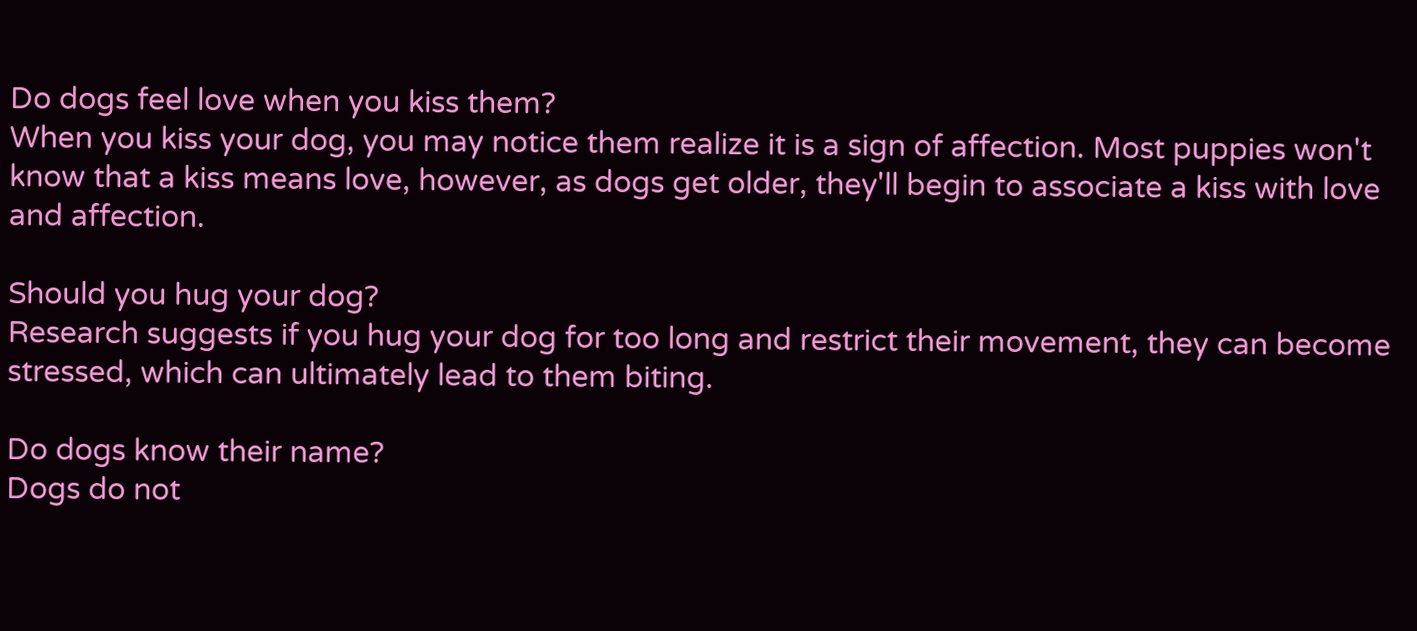Do dogs feel love when you kiss them?
When you kiss your dog, you may notice them realize it is a sign of affection. Most puppies won't know that a kiss means love, however, as dogs get older, they'll begin to associate a kiss with love and affection.

Should you hug your dog?
Research suggests if you hug your dog for too long and restrict their movement, they can become stressed, which can ultimately lead to them biting.

Do dogs know their name?
Dogs do not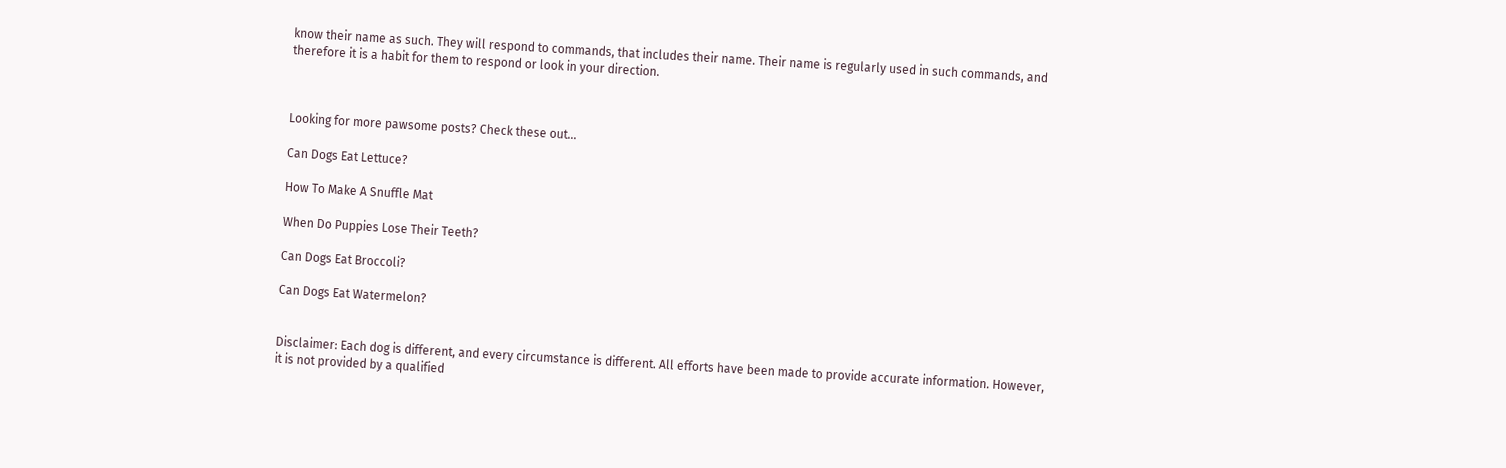know their name as such. They will respond to commands, that includes their name. Their name is regularly used in such commands, and therefore it is a habit for them to respond or look in your direction.



Looking for more pawsome posts? Check these out...

Can Dogs Eat Lettuce?

How To Make A Snuffle Mat

When Do Puppies Lose Their Teeth?

Can Dogs Eat Broccoli?

Can Dogs Eat Watermelon?


Disclaimer: Each dog is different, and every circumstance is different. All efforts have been made to provide accurate information. However, it is not provided by a qualified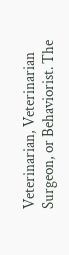Veterinarian, Veterinarian Surgeon, or Behaviorist. The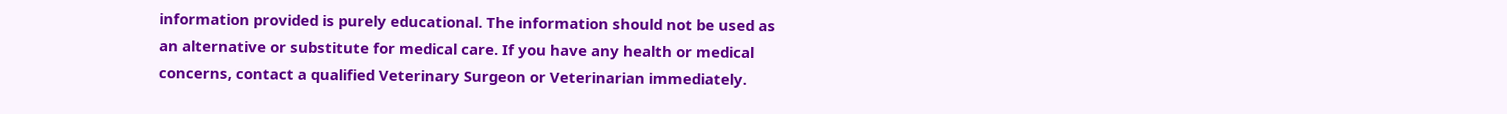information provided is purely educational. The information should not be used as an alternative or substitute for medical care. If you have any health or medical concerns, contact a qualified Veterinary Surgeon or Veterinarian immediately.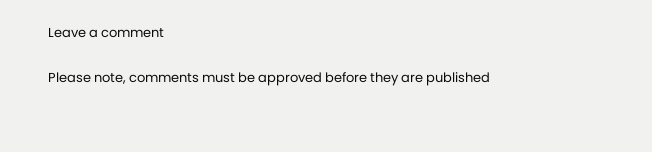Leave a comment

Please note, comments must be approved before they are published